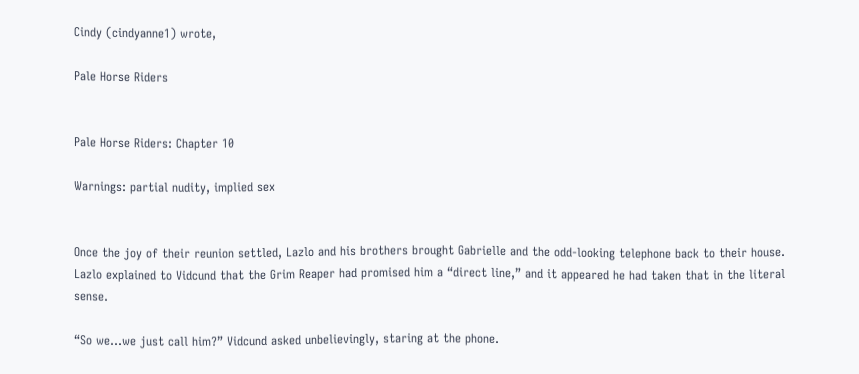Cindy (cindyanne1) wrote,

Pale Horse Riders


Pale Horse Riders: Chapter 10

Warnings: partial nudity, implied sex


Once the joy of their reunion settled, Lazlo and his brothers brought Gabrielle and the odd-looking telephone back to their house. Lazlo explained to Vidcund that the Grim Reaper had promised him a “direct line,” and it appeared he had taken that in the literal  sense.

“So we...we just call him?” Vidcund asked unbelievingly, staring at the phone.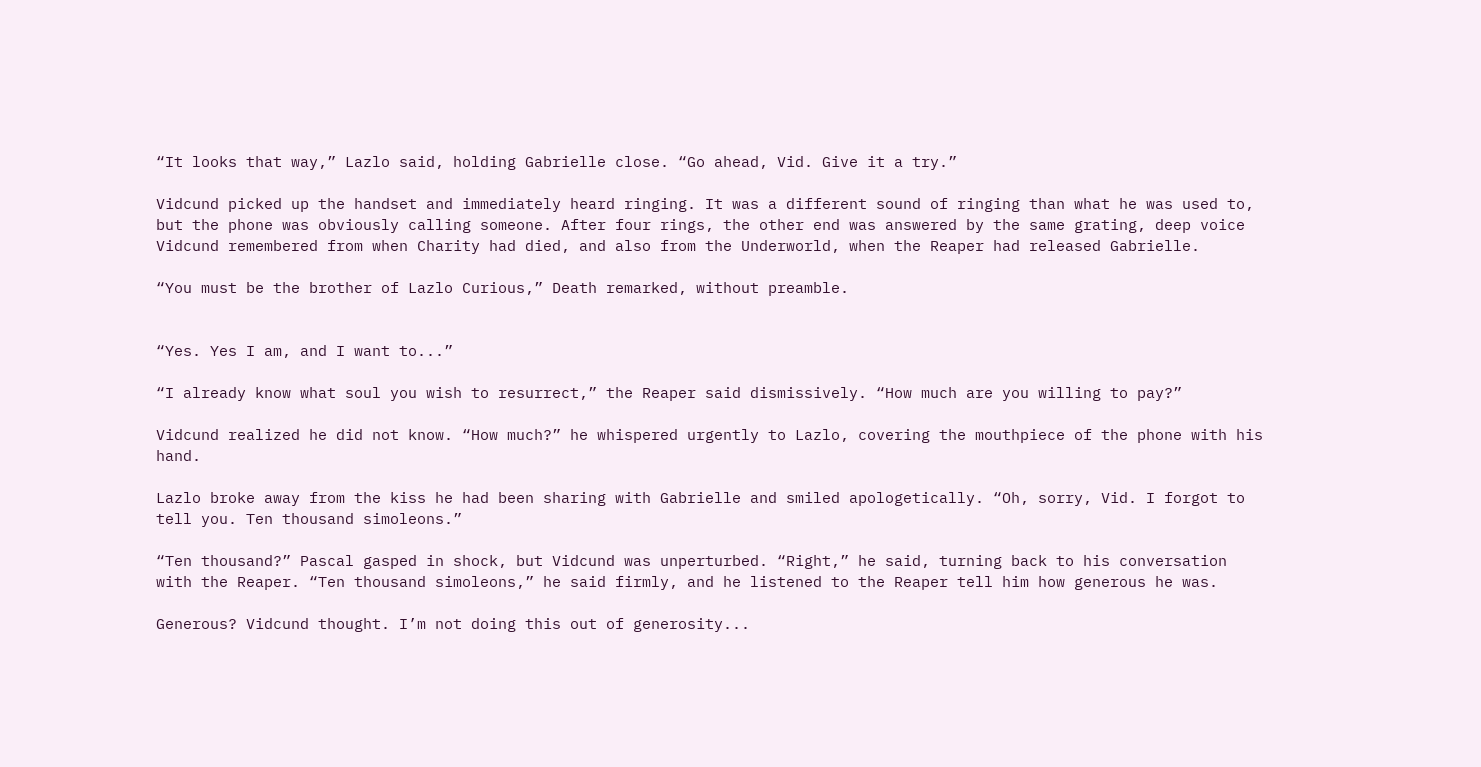“It looks that way,” Lazlo said, holding Gabrielle close. “Go ahead, Vid. Give it a try.”

Vidcund picked up the handset and immediately heard ringing. It was a different sound of ringing than what he was used to, but the phone was obviously calling someone. After four rings, the other end was answered by the same grating, deep voice Vidcund remembered from when Charity had died, and also from the Underworld, when the Reaper had released Gabrielle.

“You must be the brother of Lazlo Curious,” Death remarked, without preamble.


“Yes. Yes I am, and I want to...”

“I already know what soul you wish to resurrect,” the Reaper said dismissively. “How much are you willing to pay?”

Vidcund realized he did not know. “How much?” he whispered urgently to Lazlo, covering the mouthpiece of the phone with his hand.

Lazlo broke away from the kiss he had been sharing with Gabrielle and smiled apologetically. “Oh, sorry, Vid. I forgot to tell you. Ten thousand simoleons.”

“Ten thousand?” Pascal gasped in shock, but Vidcund was unperturbed. “Right,” he said, turning back to his conversation with the Reaper. “Ten thousand simoleons,” he said firmly, and he listened to the Reaper tell him how generous he was.

Generous? Vidcund thought. I’m not doing this out of generosity...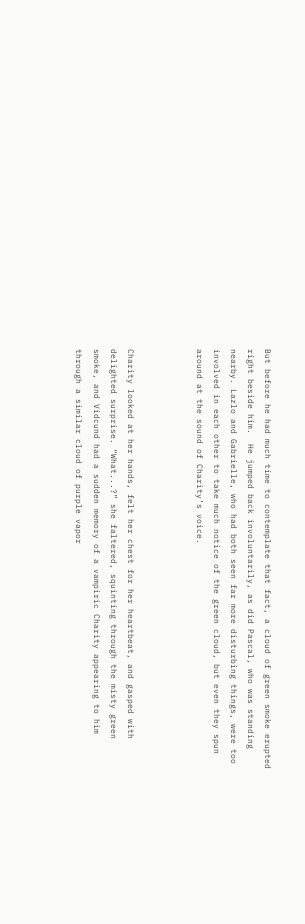But before he had much time to contemplate that fact, a cloud of green smoke erupted right beside him.  He jumped back involuntarily, as did Pascal, who was standing nearby. Lazlo and Gabrielle, who had both seen far more disturbing things, were too involved in each other to take much notice of the green cloud, but even they spun around at the sound of Charity’s voice.



Charity looked at her hands, felt her chest for her heartbeat, and gasped with delighted surprise. “What...?” she faltered, squinting through the misty green smoke, and Vidcund had a sudden memory of a vampiric Charity appearing to him through a similar cloud of purple vapor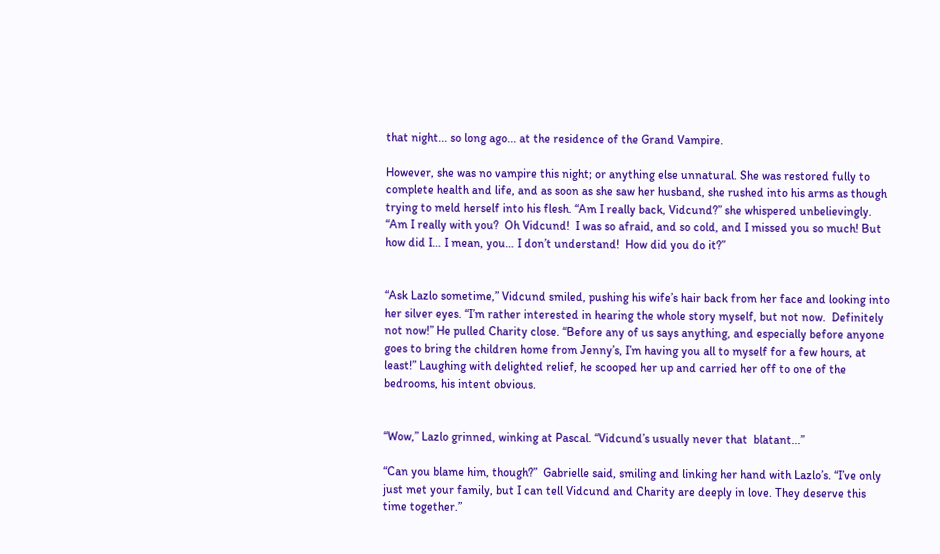that night... so long ago... at the residence of the Grand Vampire.

However, she was no vampire this night; or anything else unnatural. She was restored fully to complete health and life, and as soon as she saw her husband, she rushed into his arms as though trying to meld herself into his flesh. “Am I really back, Vidcund?” she whispered unbelievingly. “Am I really with you?  Oh Vidcund!  I was so afraid, and so cold, and I missed you so much! But how did I… I mean, you… I don’t understand!  How did you do it?”


“Ask Lazlo sometime,” Vidcund smiled, pushing his wife’s hair back from her face and looking into her silver eyes. “I’m rather interested in hearing the whole story myself, but not now.  Definitely not now!” He pulled Charity close. “Before any of us says anything, and especially before anyone goes to bring the children home from Jenny’s, I’m having you all to myself for a few hours, at least!” Laughing with delighted relief, he scooped her up and carried her off to one of the bedrooms, his intent obvious.


“Wow,” Lazlo grinned, winking at Pascal. “Vidcund’s usually never that  blatant...”

“Can you blame him, though?”  Gabrielle said, smiling and linking her hand with Lazlo’s. “I’ve only just met your family, but I can tell Vidcund and Charity are deeply in love. They deserve this time together.”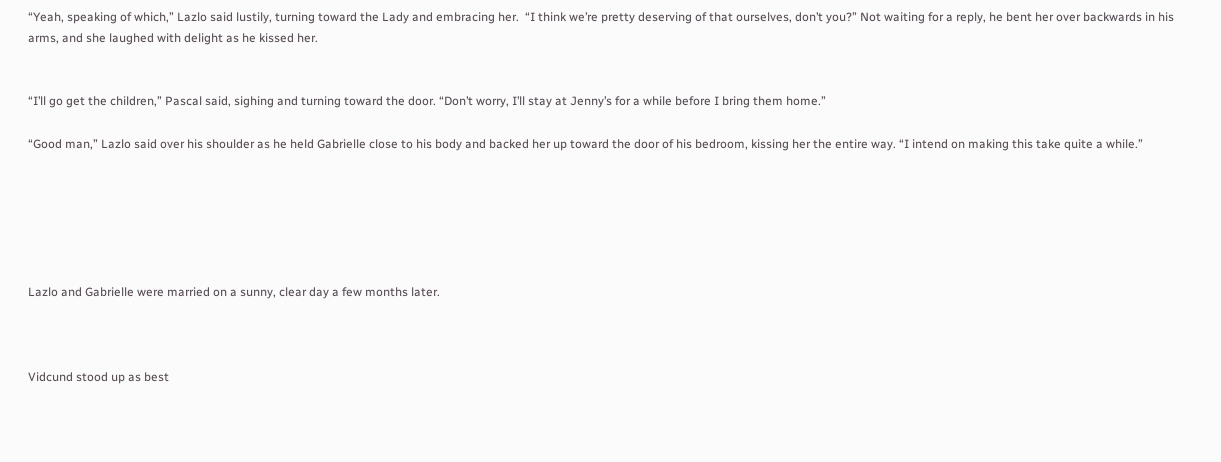“Yeah, speaking of which,” Lazlo said lustily, turning toward the Lady and embracing her.  “I think we’re pretty deserving of that ourselves, don’t you?” Not waiting for a reply, he bent her over backwards in his arms, and she laughed with delight as he kissed her.


“I’ll go get the children,” Pascal said, sighing and turning toward the door. “Don’t worry, I’ll stay at Jenny’s for a while before I bring them home.”

“Good man,” Lazlo said over his shoulder as he held Gabrielle close to his body and backed her up toward the door of his bedroom, kissing her the entire way. “I intend on making this take quite a while.”






Lazlo and Gabrielle were married on a sunny, clear day a few months later.



Vidcund stood up as best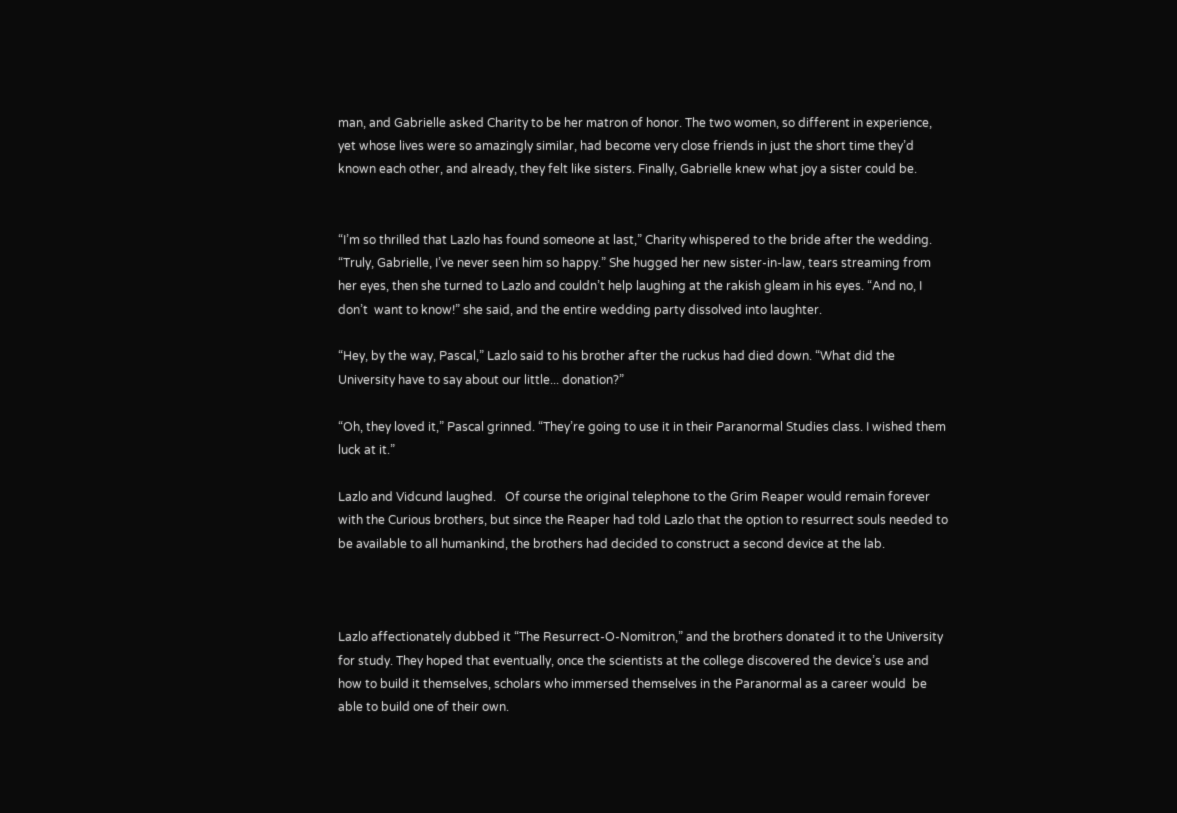man, and Gabrielle asked Charity to be her matron of honor. The two women, so different in experience, yet whose lives were so amazingly similar, had become very close friends in just the short time they’d known each other, and already, they felt like sisters. Finally, Gabrielle knew what joy a sister could be.


“I’m so thrilled that Lazlo has found someone at last,” Charity whispered to the bride after the wedding. “Truly, Gabrielle, I’ve never seen him so happy.” She hugged her new sister-in-law, tears streaming from her eyes, then she turned to Lazlo and couldn’t help laughing at the rakish gleam in his eyes. “And no, I don’t  want to know!” she said, and the entire wedding party dissolved into laughter.

“Hey, by the way, Pascal,” Lazlo said to his brother after the ruckus had died down. “What did the University have to say about our little... donation?”

“Oh, they loved it,” Pascal grinned. “They’re going to use it in their Paranormal Studies class. I wished them luck at it.”

Lazlo and Vidcund laughed.   Of course the original telephone to the Grim Reaper would remain forever with the Curious brothers, but since the Reaper had told Lazlo that the option to resurrect souls needed to be available to all humankind, the brothers had decided to construct a second device at the lab.



Lazlo affectionately dubbed it “The Resurrect-O-Nomitron,” and the brothers donated it to the University for study. They hoped that eventually, once the scientists at the college discovered the device’s use and how to build it themselves, scholars who immersed themselves in the Paranormal as a career would  be able to build one of their own.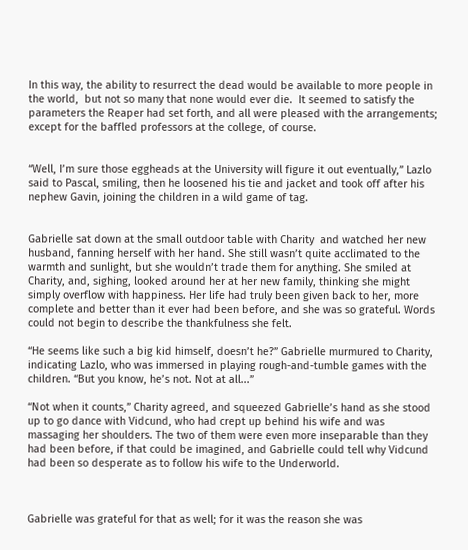In this way, the ability to resurrect the dead would be available to more people in the world,  but not so many that none would ever die.  It seemed to satisfy the parameters the Reaper had set forth, and all were pleased with the arrangements; except for the baffled professors at the college, of course.


“Well, I’m sure those eggheads at the University will figure it out eventually,” Lazlo said to Pascal, smiling, then he loosened his tie and jacket and took off after his nephew Gavin, joining the children in a wild game of tag.


Gabrielle sat down at the small outdoor table with Charity  and watched her new husband, fanning herself with her hand. She still wasn’t quite acclimated to the warmth and sunlight, but she wouldn’t trade them for anything. She smiled at Charity, and, sighing, looked around her at her new family, thinking she might simply overflow with happiness. Her life had truly been given back to her, more complete and better than it ever had been before, and she was so grateful. Words could not begin to describe the thankfulness she felt.

“He seems like such a big kid himself, doesn’t he?” Gabrielle murmured to Charity, indicating Lazlo, who was immersed in playing rough-and-tumble games with the children. “But you know, he’s not. Not at all...”

“Not when it counts,” Charity agreed, and squeezed Gabrielle’s hand as she stood up to go dance with Vidcund, who had crept up behind his wife and was massaging her shoulders. The two of them were even more inseparable than they had been before, if that could be imagined, and Gabrielle could tell why Vidcund had been so desperate as to follow his wife to the Underworld.



Gabrielle was grateful for that as well; for it was the reason she was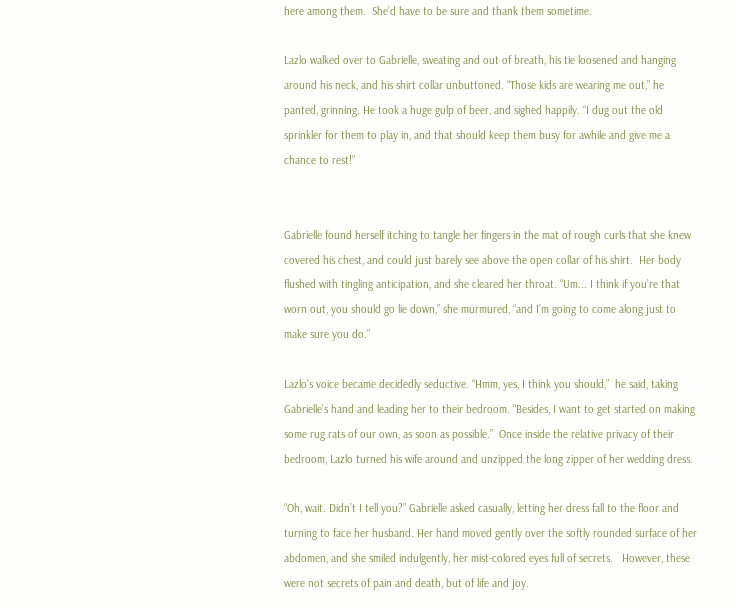here among them.  She’d have to be sure and thank them sometime.

Lazlo walked over to Gabrielle, sweating and out of breath, his tie loosened and hanging around his neck, and his shirt collar unbuttoned. “Those kids are wearing me out,” he panted, grinning. He took a huge gulp of beer, and sighed happily. “I dug out the old sprinkler for them to play in, and that should keep them busy for awhile and give me a chance to rest!”


Gabrielle found herself itching to tangle her fingers in the mat of rough curls that she knew covered his chest, and could just barely see above the open collar of his shirt.  Her body flushed with tingling anticipation, and she cleared her throat. “Um... I think if you’re that  worn out, you should go lie down,” she murmured, “and I’m going to come along just to make sure you do.”

Lazlo’s voice became decidedly seductive. “Hmm, yes, I think you should,”  he said, taking Gabrielle’s hand and leading her to their bedroom. “Besides, I want to get started on making some rug rats of our own, as soon as possible.”  Once inside the relative privacy of their bedroom, Lazlo turned his wife around and unzipped the long zipper of her wedding dress.

“Oh, wait. Didn’t I tell you?” Gabrielle asked casually, letting her dress fall to the floor and turning to face her husband. Her hand moved gently over the softly rounded surface of her abdomen, and she smiled indulgently, her mist-colored eyes full of secrets.   However, these were not secrets of pain and death, but of life and joy.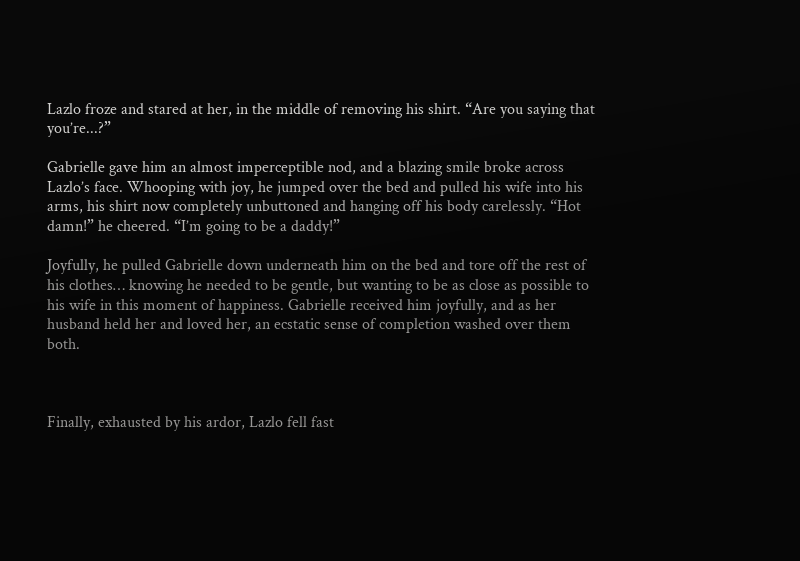Lazlo froze and stared at her, in the middle of removing his shirt. “Are you saying that you’re...?”

Gabrielle gave him an almost imperceptible nod, and a blazing smile broke across Lazlo’s face. Whooping with joy, he jumped over the bed and pulled his wife into his arms, his shirt now completely unbuttoned and hanging off his body carelessly. “Hot damn!” he cheered. “I’m going to be a daddy!”

Joyfully, he pulled Gabrielle down underneath him on the bed and tore off the rest of his clothes… knowing he needed to be gentle, but wanting to be as close as possible to his wife in this moment of happiness. Gabrielle received him joyfully, and as her husband held her and loved her, an ecstatic sense of completion washed over them both.



Finally, exhausted by his ardor, Lazlo fell fast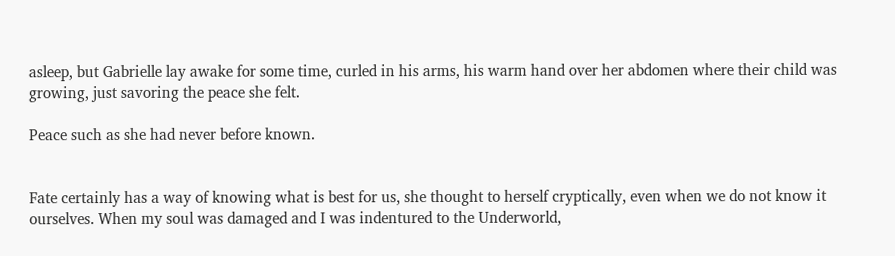asleep, but Gabrielle lay awake for some time, curled in his arms, his warm hand over her abdomen where their child was growing, just savoring the peace she felt.

Peace such as she had never before known.


Fate certainly has a way of knowing what is best for us, she thought to herself cryptically, even when we do not know it ourselves. When my soul was damaged and I was indentured to the Underworld,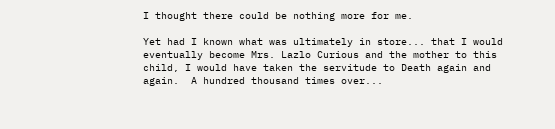I thought there could be nothing more for me.

Yet had I known what was ultimately in store... that I would eventually become Mrs. Lazlo Curious and the mother to this child, I would have taken the servitude to Death again and again.  A hundred thousand times over...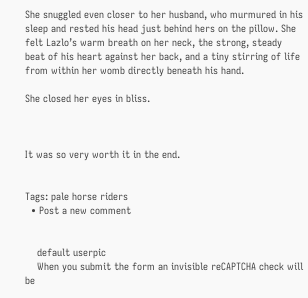She snuggled even closer to her husband, who murmured in his sleep and rested his head just behind hers on the pillow. She felt Lazlo’s warm breath on her neck, the strong, steady beat of his heart against her back, and a tiny stirring of life from within her womb directly beneath his hand.

She closed her eyes in bliss.



It was so very worth it in the end.


Tags: pale horse riders
  • Post a new comment


    default userpic
    When you submit the form an invisible reCAPTCHA check will be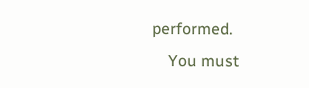performed.
    You must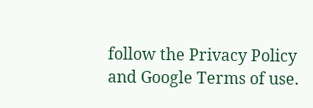follow the Privacy Policy and Google Terms of use.